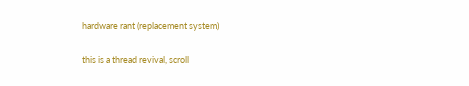hardware rant (replacement system)

this is a thread revival, scroll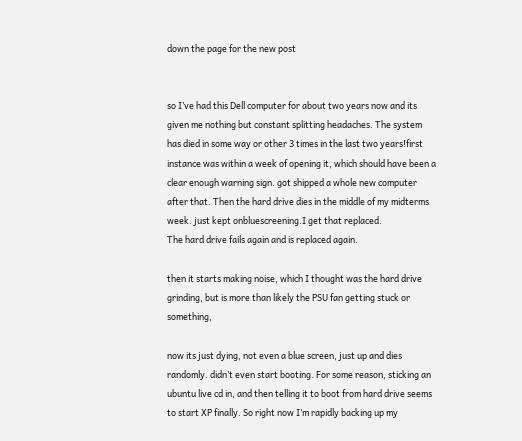down the page for the new post


so I’ve had this Dell computer for about two years now and its given me nothing but constant splitting headaches. The system has died in some way or other 3 times in the last two years!first instance was within a week of opening it, which should have been a clear enough warning sign. got shipped a whole new computer after that. Then the hard drive dies in the middle of my midterms week. just kept onbluescreening.I get that replaced.
The hard drive fails again and is replaced again.

then it starts making noise, which I thought was the hard drive grinding, but is more than likely the PSU fan getting stuck or something,

now its just dying, not even a blue screen, just up and dies randomly. didn’t even start booting. For some reason, sticking an ubuntu live cd in, and then telling it to boot from hard drive seems to start XP finally. So right now I’m rapidly backing up my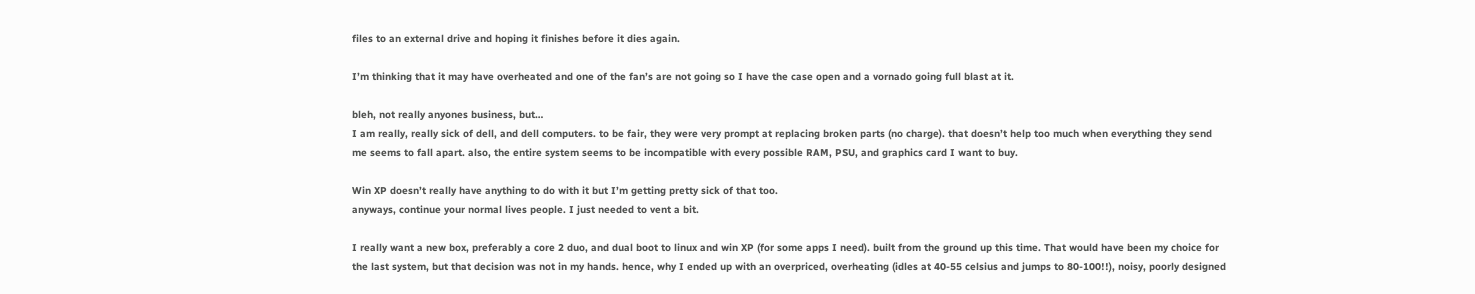files to an external drive and hoping it finishes before it dies again.

I’m thinking that it may have overheated and one of the fan’s are not going so I have the case open and a vornado going full blast at it.

bleh, not really anyones business, but…
I am really, really sick of dell, and dell computers. to be fair, they were very prompt at replacing broken parts (no charge). that doesn’t help too much when everything they send me seems to fall apart. also, the entire system seems to be incompatible with every possible RAM, PSU, and graphics card I want to buy.

Win XP doesn’t really have anything to do with it but I’m getting pretty sick of that too.
anyways, continue your normal lives people. I just needed to vent a bit.

I really want a new box, preferably a core 2 duo, and dual boot to linux and win XP (for some apps I need). built from the ground up this time. That would have been my choice for the last system, but that decision was not in my hands. hence, why I ended up with an overpriced, overheating (idles at 40-55 celsius and jumps to 80-100!!), noisy, poorly designed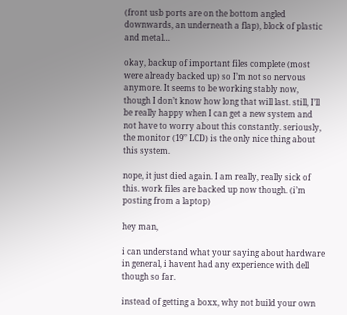(front usb ports are on the bottom angled downwards, an underneath a flap), block of plastic and metal…

okay, backup of important files complete (most were already backed up) so I’m not so nervous anymore. It seems to be working stably now, though I don’t know how long that will last. still, I’ll be really happy when I can get a new system and not have to worry about this constantly. seriously, the monitor (19’’ LCD) is the only nice thing about this system.

nope, it just died again. I am really, really sick of this. work files are backed up now though. (i’m posting from a laptop)

hey man,

i can understand what your saying about hardware in general, i havent had any experience with dell though so far.

instead of getting a boxx, why not build your own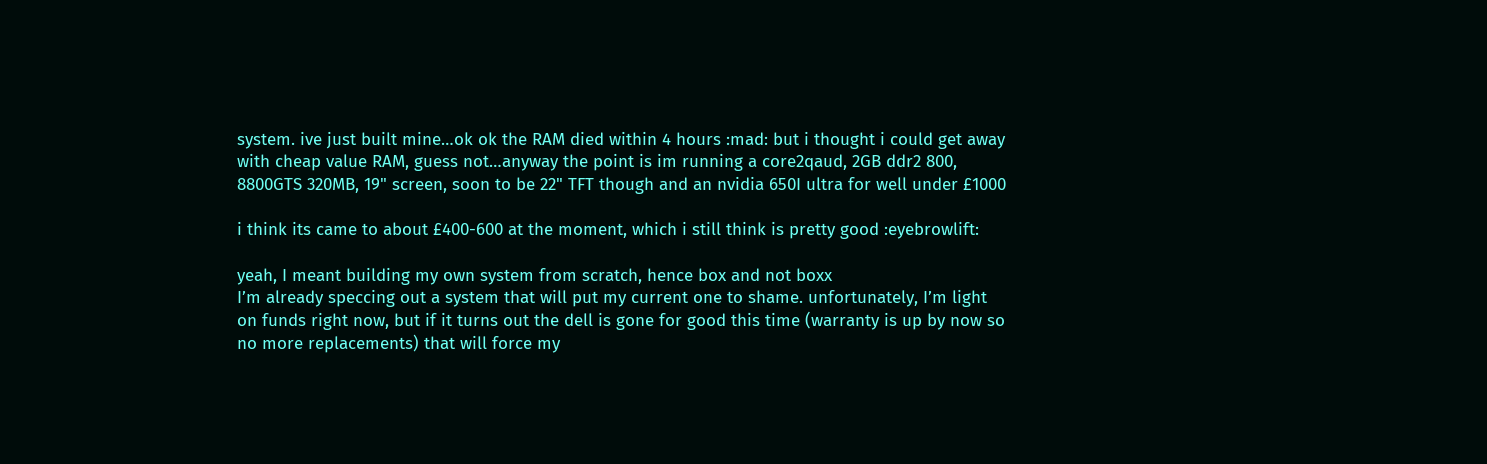system. ive just built mine…ok ok the RAM died within 4 hours :mad: but i thought i could get away with cheap value RAM, guess not…anyway the point is im running a core2qaud, 2GB ddr2 800, 8800GTS 320MB, 19" screen, soon to be 22" TFT though and an nvidia 650I ultra for well under £1000

i think its came to about £400-600 at the moment, which i still think is pretty good :eyebrowlift:

yeah, I meant building my own system from scratch, hence box and not boxx
I’m already speccing out a system that will put my current one to shame. unfortunately, I’m light on funds right now, but if it turns out the dell is gone for good this time (warranty is up by now so no more replacements) that will force my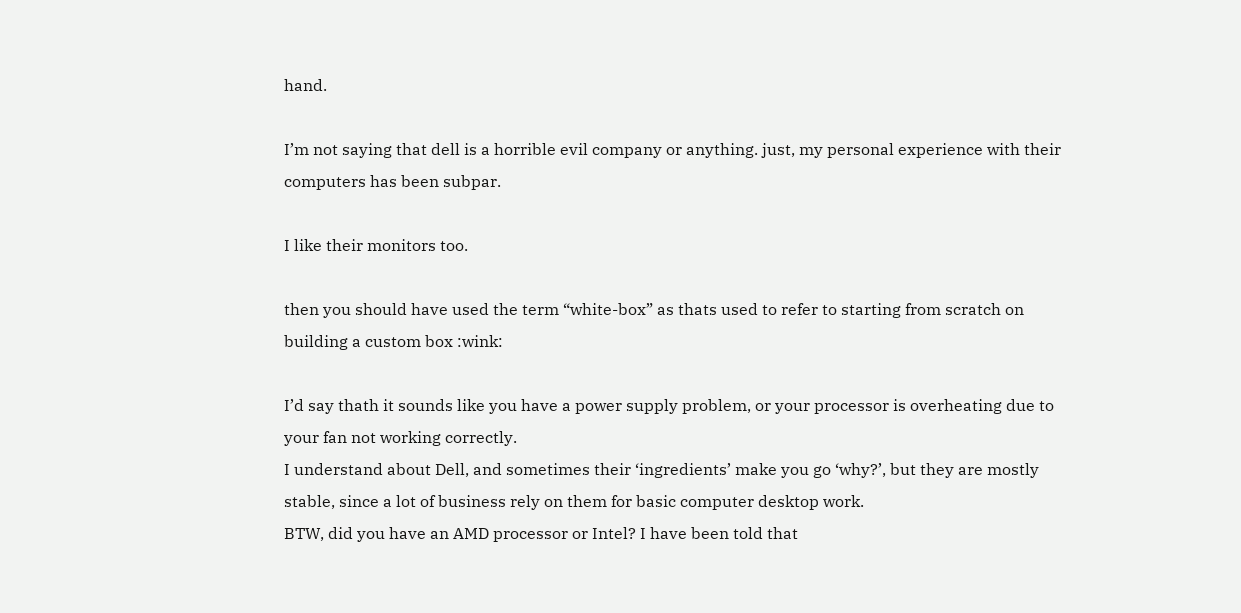hand.

I’m not saying that dell is a horrible evil company or anything. just, my personal experience with their computers has been subpar.

I like their monitors too.

then you should have used the term “white-box” as thats used to refer to starting from scratch on building a custom box :wink:

I’d say thath it sounds like you have a power supply problem, or your processor is overheating due to your fan not working correctly.
I understand about Dell, and sometimes their ‘ingredients’ make you go ‘why?’, but they are mostly stable, since a lot of business rely on them for basic computer desktop work.
BTW, did you have an AMD processor or Intel? I have been told that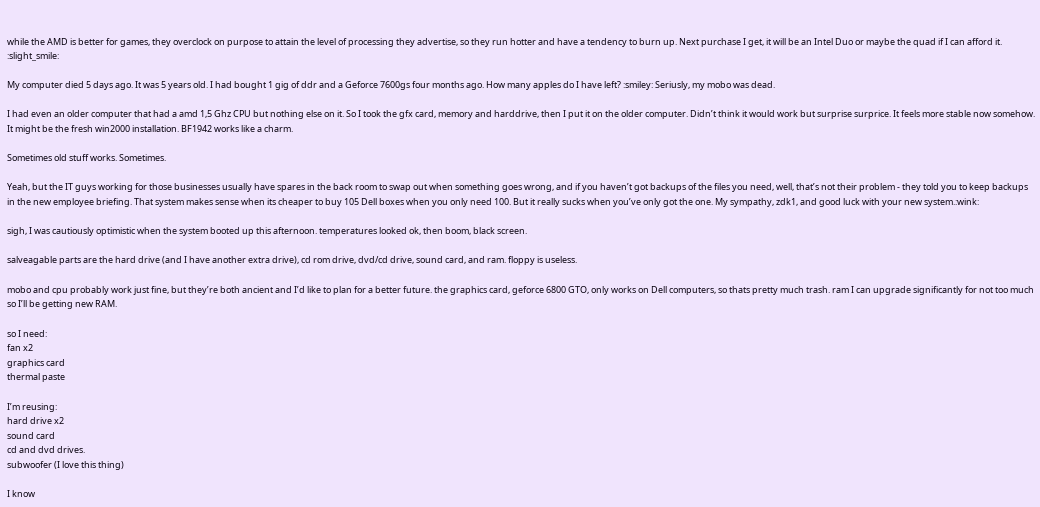while the AMD is better for games, they overclock on purpose to attain the level of processing they advertise, so they run hotter and have a tendency to burn up. Next purchase I get, it will be an Intel Duo or maybe the quad if I can afford it. :slight_smile:

My computer died 5 days ago. It was 5 years old. I had bought 1 gig of ddr and a Geforce 7600gs four months ago. How many apples do I have left? :smiley: Seriusly, my mobo was dead.

I had even an older computer that had a amd 1,5 Ghz CPU but nothing else on it. So I took the gfx card, memory and harddrive, then I put it on the older computer. Didn’t think it would work but surprise surprice. It feels more stable now somehow. It might be the fresh win2000 installation. BF1942 works like a charm.

Sometimes old stuff works. Sometimes.

Yeah, but the IT guys working for those businesses usually have spares in the back room to swap out when something goes wrong, and if you haven’t got backups of the files you need, well, that’s not their problem - they told you to keep backups in the new employee briefing. That system makes sense when its cheaper to buy 105 Dell boxes when you only need 100. But it really sucks when you’ve only got the one. My sympathy, zdk1, and good luck with your new system.:wink:

sigh, I was cautiously optimistic when the system booted up this afternoon. temperatures looked ok, then boom, black screen.

salveagable parts are the hard drive (and I have another extra drive), cd rom drive, dvd/cd drive, sound card, and ram. floppy is useless.

mobo and cpu probably work just fine, but they’re both ancient and I’d like to plan for a better future. the graphics card, geforce 6800 GTO, only works on Dell computers, so thats pretty much trash. ram I can upgrade significantly for not too much so I’ll be getting new RAM.

so I need:
fan x2
graphics card
thermal paste

I’m reusing:
hard drive x2
sound card
cd and dvd drives.
subwoofer (I love this thing)

I know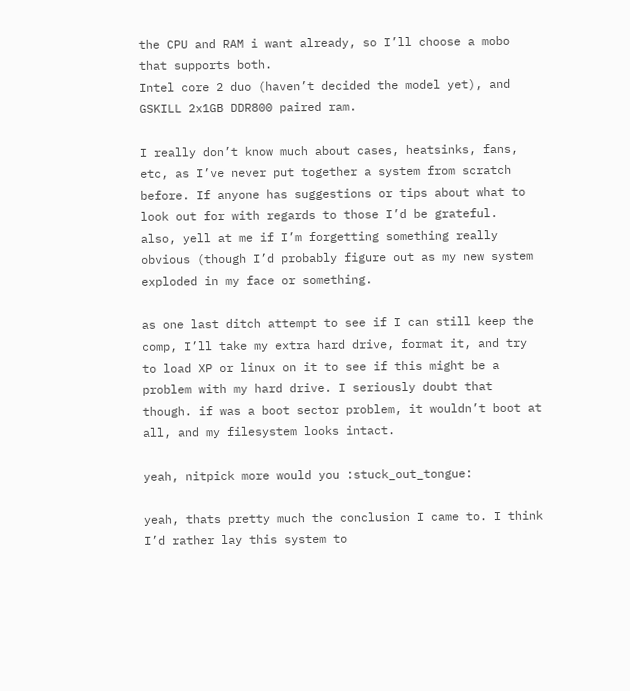the CPU and RAM i want already, so I’ll choose a mobo that supports both.
Intel core 2 duo (haven’t decided the model yet), and GSKILL 2x1GB DDR800 paired ram.

I really don’t know much about cases, heatsinks, fans, etc, as I’ve never put together a system from scratch before. If anyone has suggestions or tips about what to look out for with regards to those I’d be grateful.
also, yell at me if I’m forgetting something really obvious (though I’d probably figure out as my new system exploded in my face or something.

as one last ditch attempt to see if I can still keep the comp, I’ll take my extra hard drive, format it, and try to load XP or linux on it to see if this might be a problem with my hard drive. I seriously doubt that though. if was a boot sector problem, it wouldn’t boot at all, and my filesystem looks intact.

yeah, nitpick more would you :stuck_out_tongue:

yeah, thats pretty much the conclusion I came to. I think I’d rather lay this system to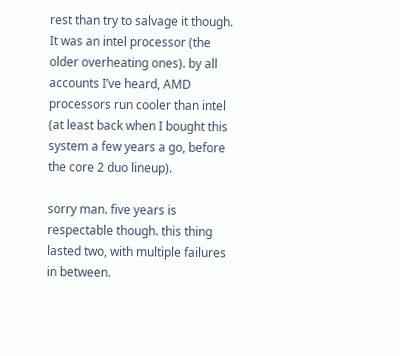rest than try to salvage it though.
It was an intel processor (the older overheating ones). by all accounts I’ve heard, AMD processors run cooler than intel (at least back when I bought this system a few years a go, before the core 2 duo lineup).

sorry man. five years is respectable though. this thing lasted two, with multiple failures in between.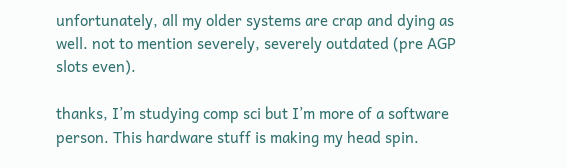unfortunately, all my older systems are crap and dying as well. not to mention severely, severely outdated (pre AGP slots even).

thanks, I’m studying comp sci but I’m more of a software person. This hardware stuff is making my head spin.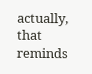actually, that reminds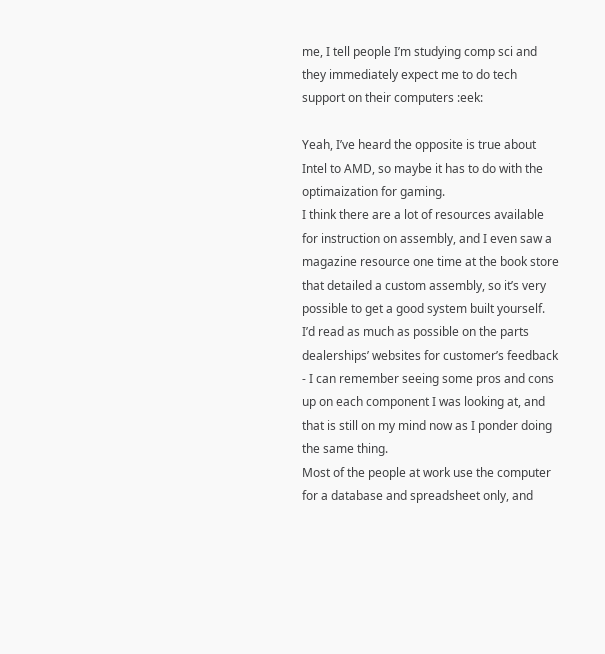me, I tell people I’m studying comp sci and they immediately expect me to do tech support on their computers :eek:

Yeah, I’ve heard the opposite is true about Intel to AMD, so maybe it has to do with the optimaization for gaming.
I think there are a lot of resources available for instruction on assembly, and I even saw a magazine resource one time at the book store that detailed a custom assembly, so it’s very possible to get a good system built yourself.
I’d read as much as possible on the parts dealerships’ websites for customer’s feedback - I can remember seeing some pros and cons up on each component I was looking at, and that is still on my mind now as I ponder doing the same thing.
Most of the people at work use the computer for a database and spreadsheet only, and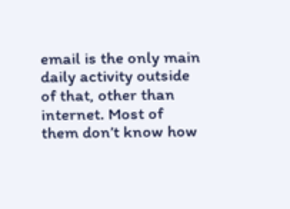email is the only main daily activity outside of that, other than internet. Most of them don’t know how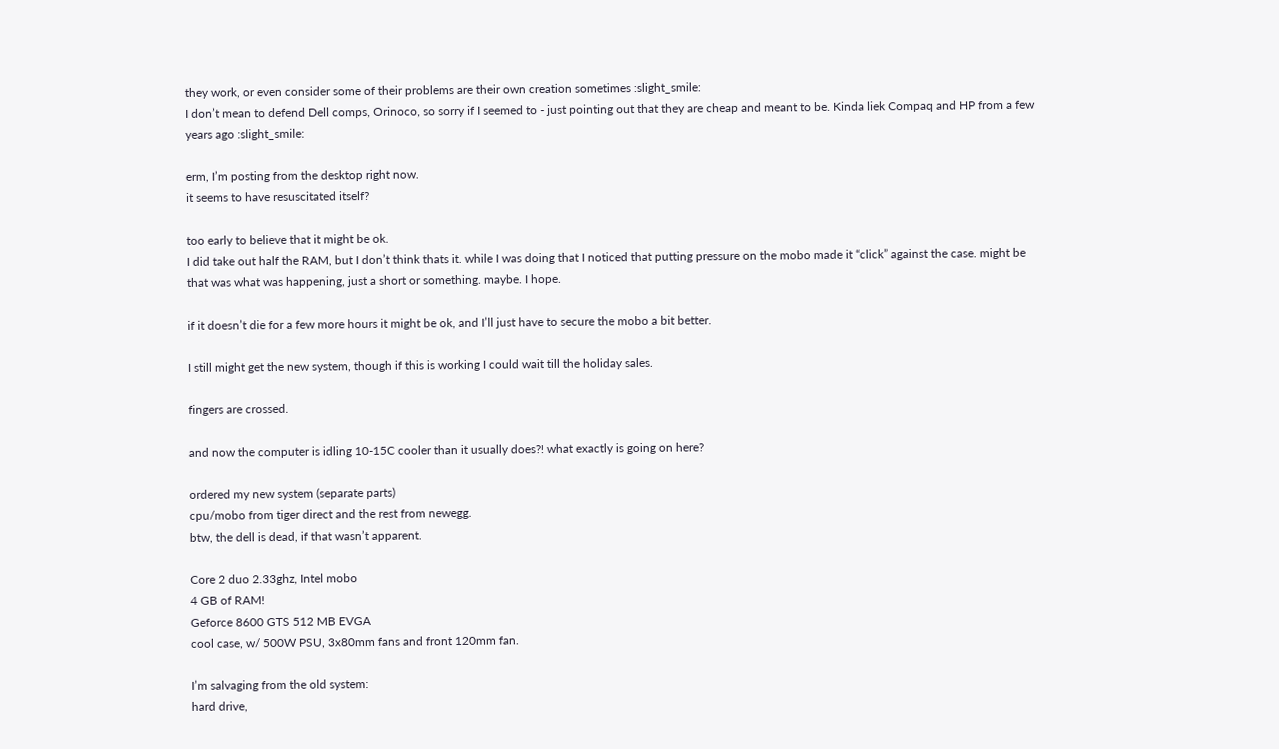they work, or even consider some of their problems are their own creation sometimes :slight_smile:
I don’t mean to defend Dell comps, Orinoco, so sorry if I seemed to - just pointing out that they are cheap and meant to be. Kinda liek Compaq and HP from a few years ago :slight_smile:

erm, I’m posting from the desktop right now.
it seems to have resuscitated itself?

too early to believe that it might be ok.
I did take out half the RAM, but I don’t think thats it. while I was doing that I noticed that putting pressure on the mobo made it “click” against the case. might be that was what was happening, just a short or something. maybe. I hope.

if it doesn’t die for a few more hours it might be ok, and I’ll just have to secure the mobo a bit better.

I still might get the new system, though if this is working I could wait till the holiday sales.

fingers are crossed.

and now the computer is idling 10-15C cooler than it usually does?! what exactly is going on here?

ordered my new system (separate parts)
cpu/mobo from tiger direct and the rest from newegg.
btw, the dell is dead, if that wasn’t apparent.

Core 2 duo 2.33ghz, Intel mobo
4 GB of RAM!
Geforce 8600 GTS 512 MB EVGA
cool case, w/ 500W PSU, 3x80mm fans and front 120mm fan.

I’m salvaging from the old system:
hard drive,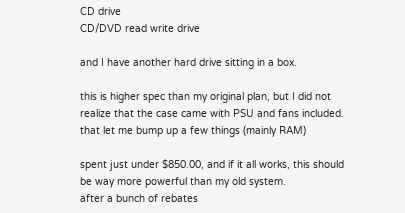CD drive
CD/DVD read write drive

and I have another hard drive sitting in a box.

this is higher spec than my original plan, but I did not realize that the case came with PSU and fans included. that let me bump up a few things (mainly RAM)

spent just under $850.00, and if it all works, this should be way more powerful than my old system.
after a bunch of rebates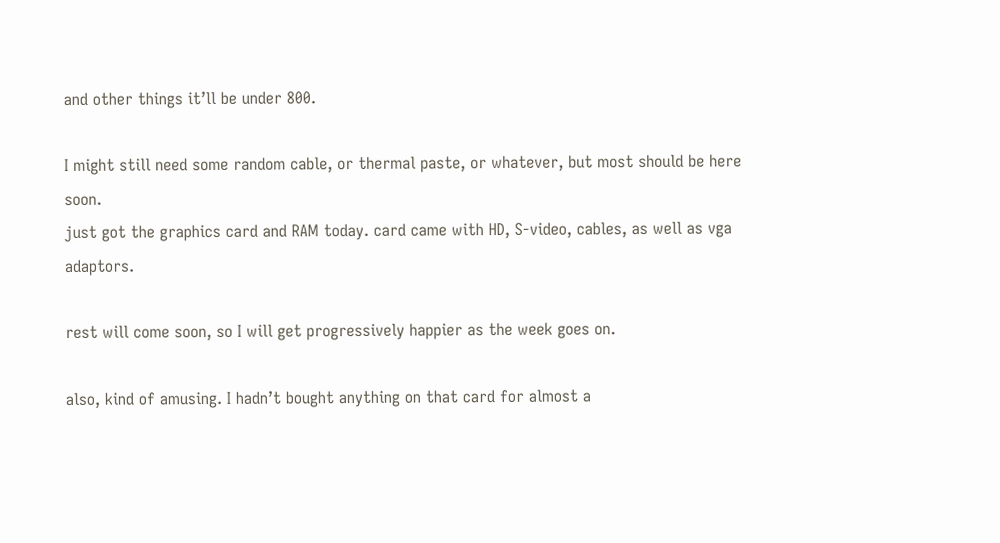and other things it’ll be under 800.

I might still need some random cable, or thermal paste, or whatever, but most should be here soon.
just got the graphics card and RAM today. card came with HD, S-video, cables, as well as vga adaptors.

rest will come soon, so I will get progressively happier as the week goes on.

also, kind of amusing. I hadn’t bought anything on that card for almost a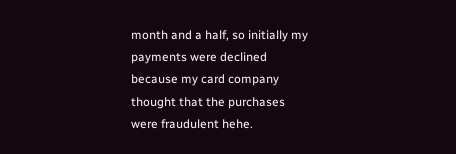month and a half, so initially my payments were declined because my card company thought that the purchases were fraudulent hehe.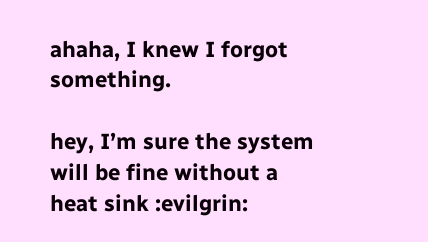ahaha, I knew I forgot something.

hey, I’m sure the system will be fine without a heat sink :evilgrin: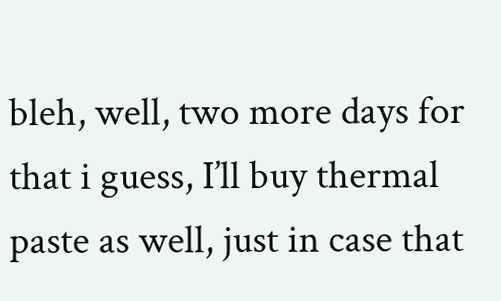bleh, well, two more days for that i guess, I’ll buy thermal paste as well, just in case that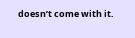doesn’t come with it.